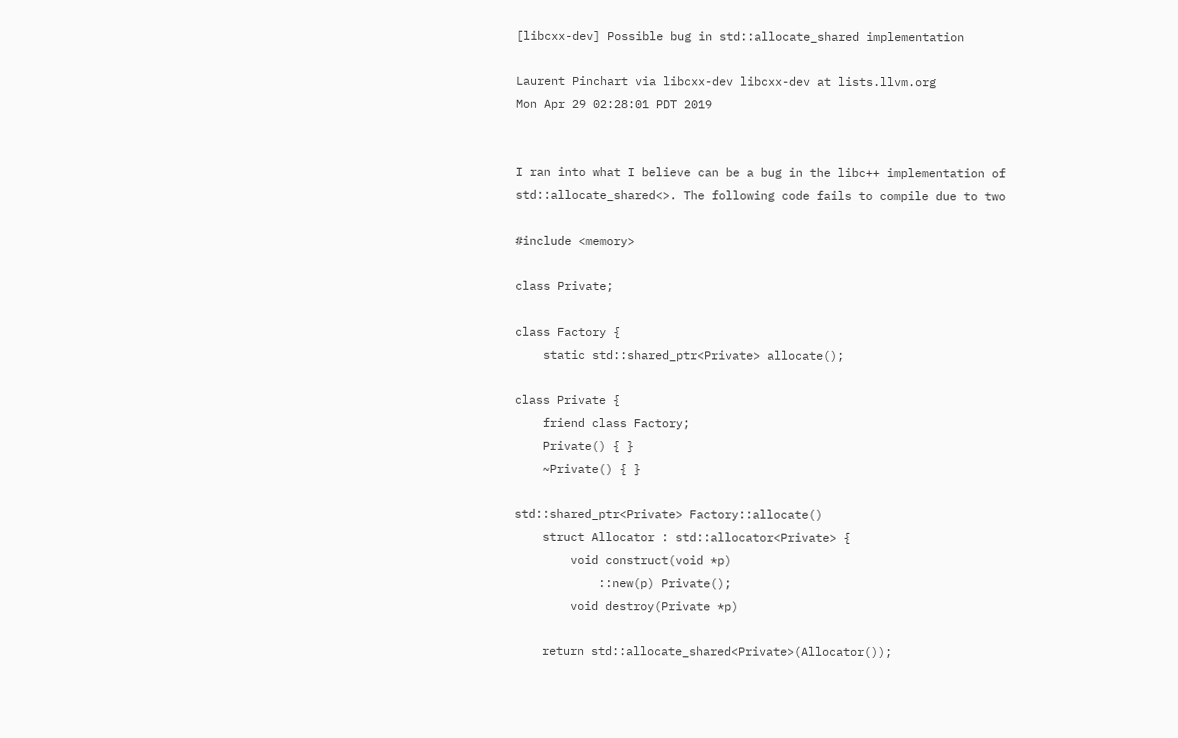[libcxx-dev] Possible bug in std::allocate_shared implementation

Laurent Pinchart via libcxx-dev libcxx-dev at lists.llvm.org
Mon Apr 29 02:28:01 PDT 2019


I ran into what I believe can be a bug in the libc++ implementation of
std::allocate_shared<>. The following code fails to compile due to two

#include <memory>

class Private;

class Factory {
    static std::shared_ptr<Private> allocate();

class Private {
    friend class Factory;
    Private() { }
    ~Private() { }

std::shared_ptr<Private> Factory::allocate()
    struct Allocator : std::allocator<Private> {
        void construct(void *p)
            ::new(p) Private();
        void destroy(Private *p)

    return std::allocate_shared<Private>(Allocator());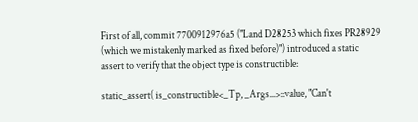First of all, commit 7700912976a5 ("Land D28253 which fixes PR28929
(which we mistakenly marked as fixed before)") introduced a static
assert to verify that the object type is constructible:

static_assert( is_constructible<_Tp, _Args...>::value, "Can't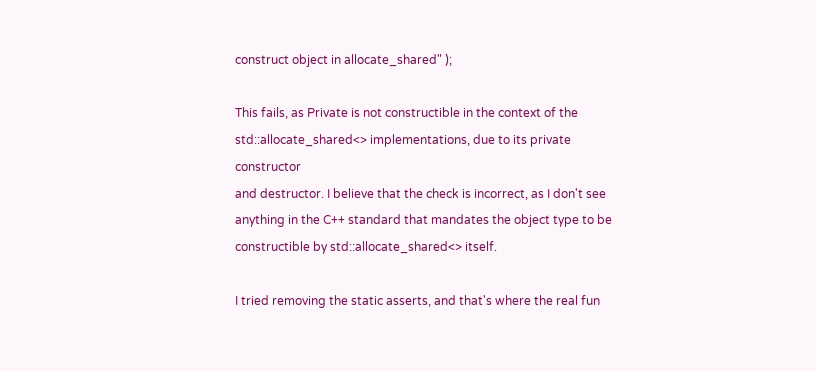construct object in allocate_shared" );

This fails, as Private is not constructible in the context of the
std::allocate_shared<> implementations, due to its private constructor
and destructor. I believe that the check is incorrect, as I don't see
anything in the C++ standard that mandates the object type to be
constructible by std::allocate_shared<> itself.

I tried removing the static asserts, and that's where the real fun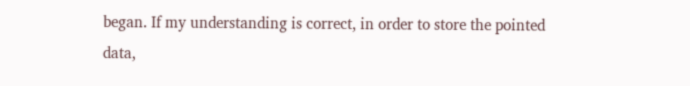began. If my understanding is correct, in order to store the pointed
data,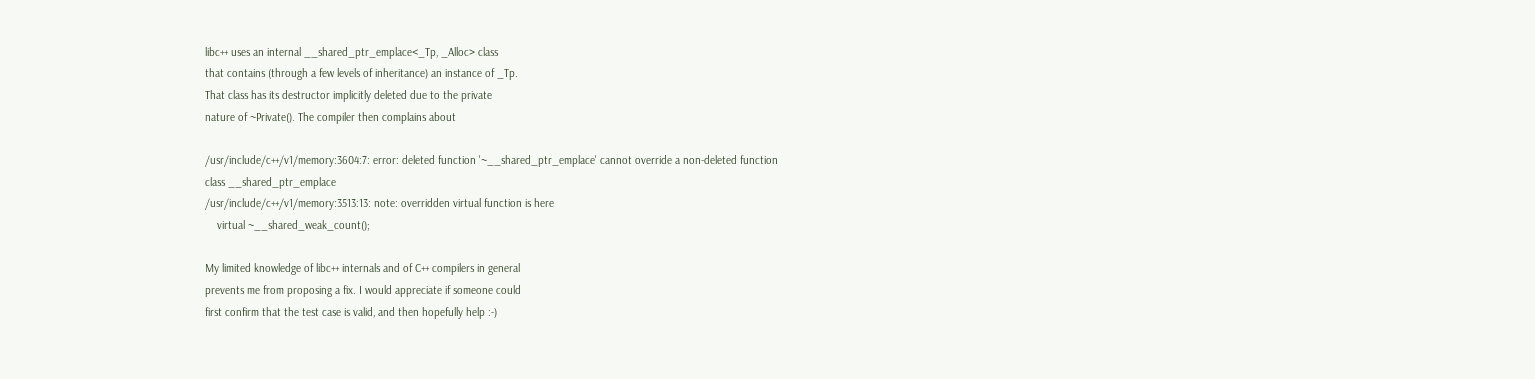libc++ uses an internal __shared_ptr_emplace<_Tp, _Alloc> class
that contains (through a few levels of inheritance) an instance of _Tp.
That class has its destructor implicitly deleted due to the private
nature of ~Private(). The compiler then complains about

/usr/include/c++/v1/memory:3604:7: error: deleted function '~__shared_ptr_emplace' cannot override a non-deleted function
class __shared_ptr_emplace
/usr/include/c++/v1/memory:3513:13: note: overridden virtual function is here
    virtual ~__shared_weak_count();

My limited knowledge of libc++ internals and of C++ compilers in general
prevents me from proposing a fix. I would appreciate if someone could
first confirm that the test case is valid, and then hopefully help :-)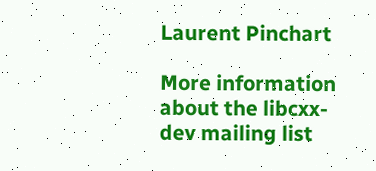Laurent Pinchart

More information about the libcxx-dev mailing list